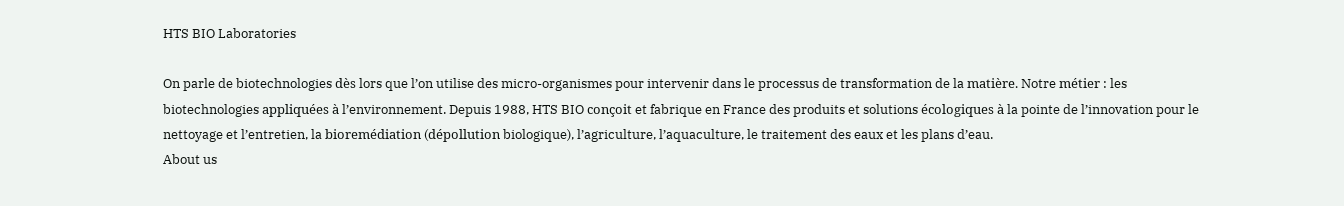HTS BIO Laboratories

On parle de biotechnologies dès lors que l’on utilise des micro-organismes pour intervenir dans le processus de transformation de la matière. Notre métier : les biotechnologies appliquées à l’environnement. Depuis 1988, HTS BIO conçoit et fabrique en France des produits et solutions écologiques à la pointe de l’innovation pour le nettoyage et l’entretien, la bioremédiation (dépollution biologique), l’agriculture, l’aquaculture, le traitement des eaux et les plans d’eau.
About us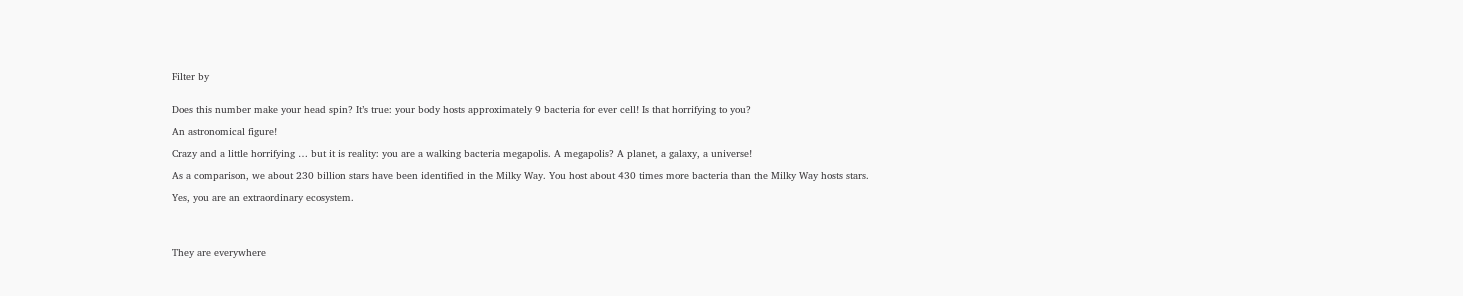Filter by


Does this number make your head spin? It’s true: your body hosts approximately 9 bacteria for ever cell! Is that horrifying to you?

An astronomical figure!

Crazy and a little horrifying … but it is reality: you are a walking bacteria megapolis. A megapolis? A planet, a galaxy, a universe!

As a comparison, we about 230 billion stars have been identified in the Milky Way. You host about 430 times more bacteria than the Milky Way hosts stars.

Yes, you are an extraordinary ecosystem.




They are everywhere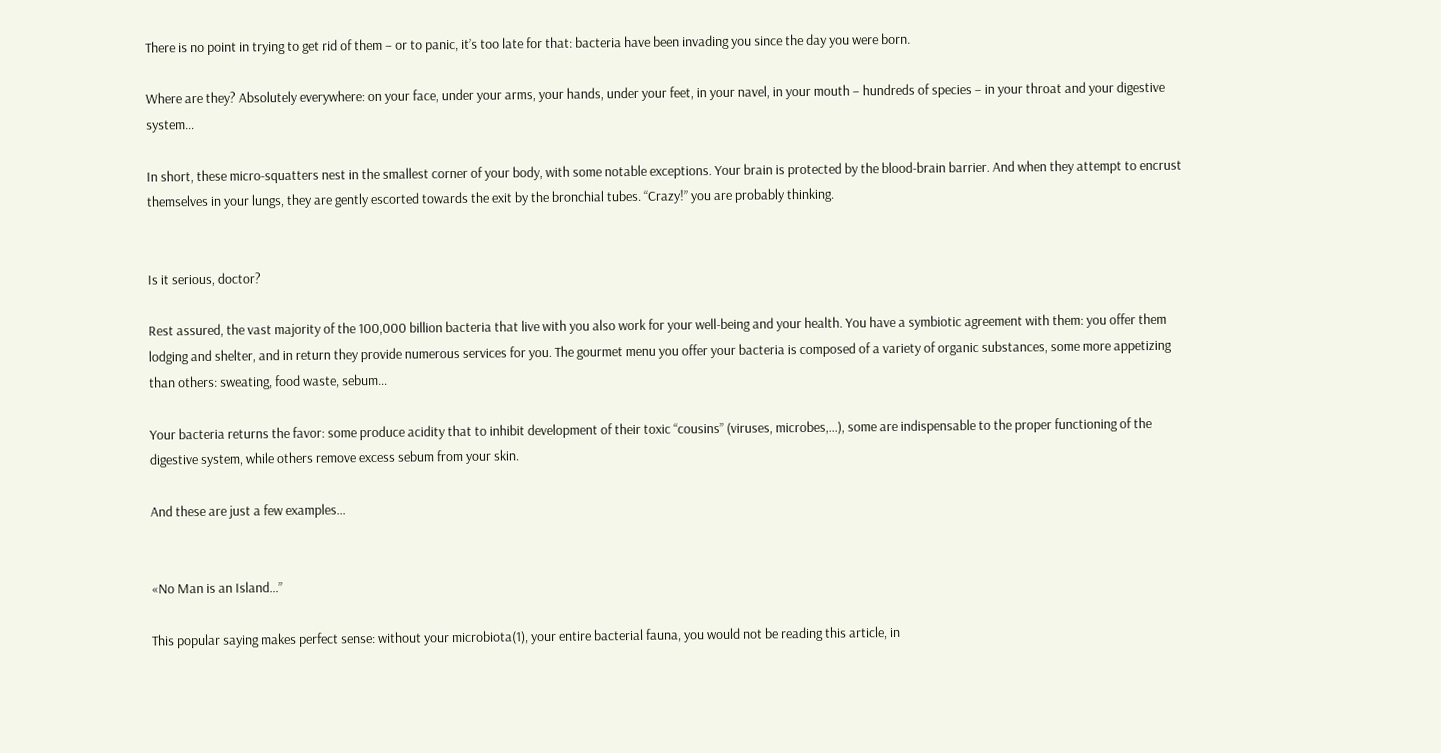There is no point in trying to get rid of them – or to panic, it’s too late for that: bacteria have been invading you since the day you were born.

Where are they? Absolutely everywhere: on your face, under your arms, your hands, under your feet, in your navel, in your mouth – hundreds of species – in your throat and your digestive system…

In short, these micro-squatters nest in the smallest corner of your body, with some notable exceptions. Your brain is protected by the blood-brain barrier. And when they attempt to encrust themselves in your lungs, they are gently escorted towards the exit by the bronchial tubes. “Crazy!” you are probably thinking.


Is it serious, doctor?

Rest assured, the vast majority of the 100,000 billion bacteria that live with you also work for your well-being and your health. You have a symbiotic agreement with them: you offer them lodging and shelter, and in return they provide numerous services for you. The gourmet menu you offer your bacteria is composed of a variety of organic substances, some more appetizing than others: sweating, food waste, sebum…

Your bacteria returns the favor: some produce acidity that to inhibit development of their toxic “cousins” (viruses, microbes,…), some are indispensable to the proper functioning of the digestive system, while others remove excess sebum from your skin.

And these are just a few examples…


«No Man is an Island…”

This popular saying makes perfect sense: without your microbiota(1), your entire bacterial fauna, you would not be reading this article, in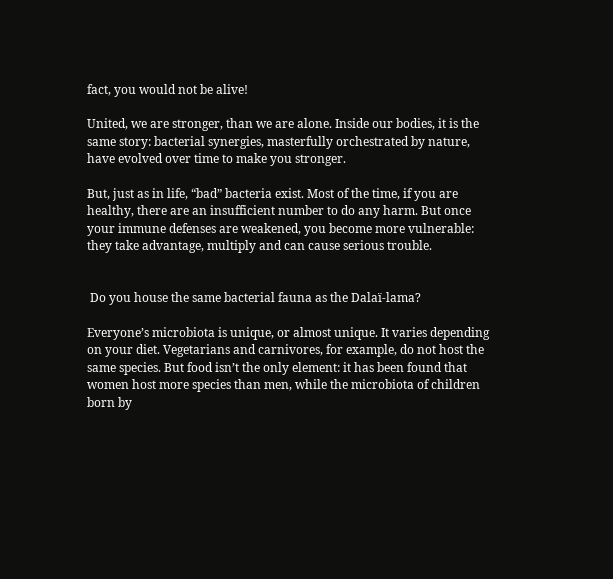fact, you would not be alive!

United, we are stronger, than we are alone. Inside our bodies, it is the same story: bacterial synergies, masterfully orchestrated by nature, have evolved over time to make you stronger.

But, just as in life, “bad” bacteria exist. Most of the time, if you are healthy, there are an insufficient number to do any harm. But once your immune defenses are weakened, you become more vulnerable: they take advantage, multiply and can cause serious trouble.


 Do you house the same bacterial fauna as the Dalaï-lama?

Everyone’s microbiota is unique, or almost unique. It varies depending on your diet. Vegetarians and carnivores, for example, do not host the same species. But food isn’t the only element: it has been found that women host more species than men, while the microbiota of children born by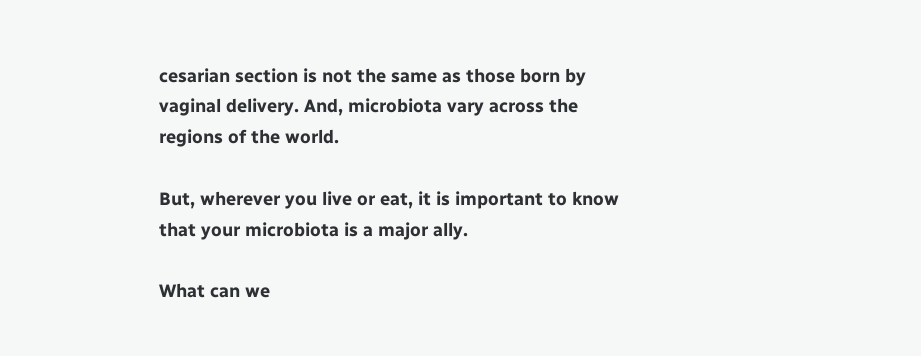cesarian section is not the same as those born by vaginal delivery. And, microbiota vary across the regions of the world.

But, wherever you live or eat, it is important to know that your microbiota is a major ally.

What can we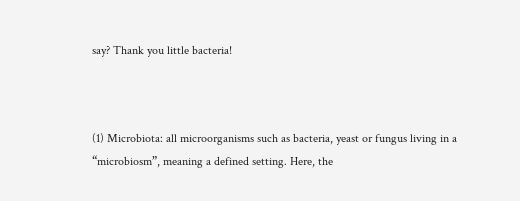say? Thank you little bacteria!



(1) Microbiota: all microorganisms such as bacteria, yeast or fungus living in a “microbiosm”, meaning a defined setting. Here, the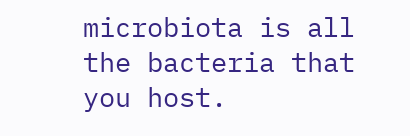microbiota is all the bacteria that you host.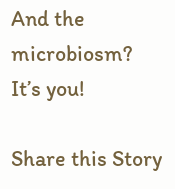And the microbiosm? It’s you!

Share this Story